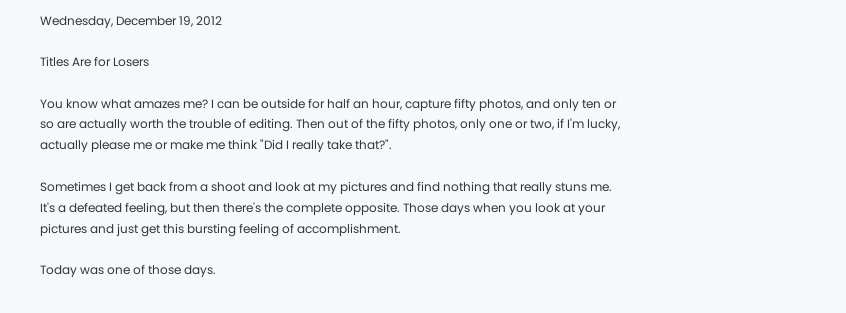Wednesday, December 19, 2012

Titles Are for Losers

You know what amazes me? I can be outside for half an hour, capture fifty photos, and only ten or so are actually worth the trouble of editing. Then out of the fifty photos, only one or two, if I'm lucky, actually please me or make me think "Did I really take that?".

Sometimes I get back from a shoot and look at my pictures and find nothing that really stuns me. It's a defeated feeling, but then there's the complete opposite. Those days when you look at your pictures and just get this bursting feeling of accomplishment.

Today was one of those days.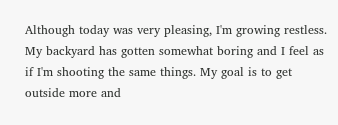Although today was very pleasing, I'm growing restless. My backyard has gotten somewhat boring and I feel as if I'm shooting the same things. My goal is to get outside more and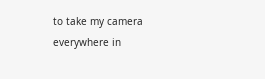to take my camera everywhere in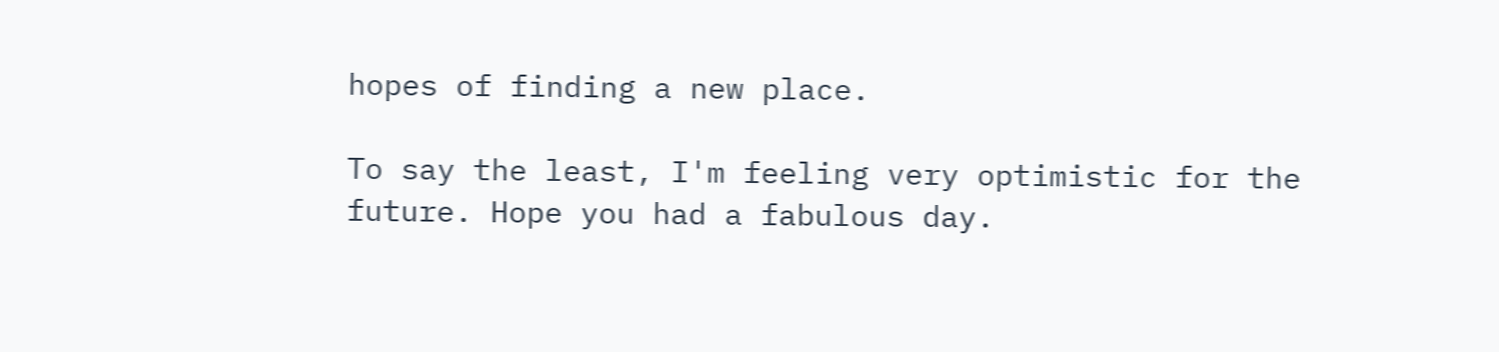hopes of finding a new place.

To say the least, I'm feeling very optimistic for the future. Hope you had a fabulous day.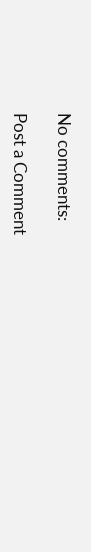No comments:

Post a Comment